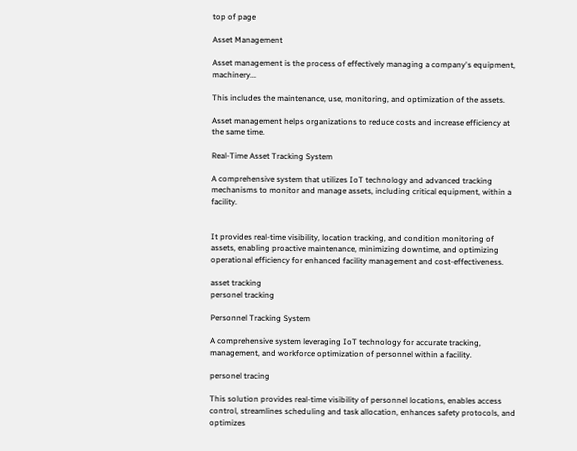top of page

Asset Management

Asset management is the process of effectively managing a company's equipment, machinery...

This includes the maintenance, use, monitoring, and optimization of the assets.

Asset management helps organizations to reduce costs and increase efficiency at the same time.

Real-Time Asset Tracking System

A comprehensive system that utilizes IoT technology and advanced tracking mechanisms to monitor and manage assets, including critical equipment, within a facility.


It provides real-time visibility, location tracking, and condition monitoring of assets, enabling proactive maintenance, minimizing downtime, and optimizing operational efficiency for enhanced facility management and cost-effectiveness.

asset tracking
personel tracking

Personnel Tracking System

A comprehensive system leveraging IoT technology for accurate tracking, management, and workforce optimization of personnel within a facility.

personel tracing

This solution provides real-time visibility of personnel locations, enables access control, streamlines scheduling and task allocation, enhances safety protocols, and optimizes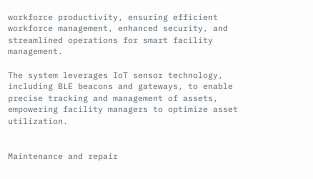workforce productivity, ensuring efficient workforce management, enhanced security, and streamlined operations for smart facility management.

The system leverages IoT sensor technology, including BLE beacons and gateways, to enable precise tracking and management of assets, empowering facility managers to optimize asset utilization.


Maintenance and repair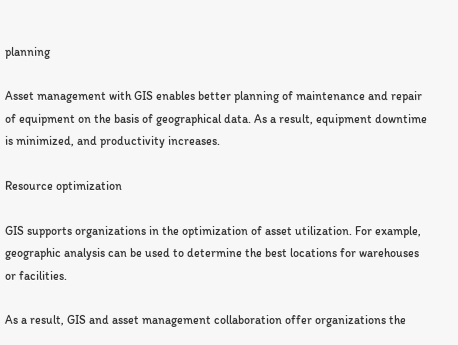planning

Asset management with GIS enables better planning of maintenance and repair of equipment on the basis of geographical data. As a result, equipment downtime is minimized, and productivity increases.

Resource optimization

GIS supports organizations in the optimization of asset utilization. For example, geographic analysis can be used to determine the best locations for warehouses or facilities.

As a result, GIS and asset management collaboration offer organizations the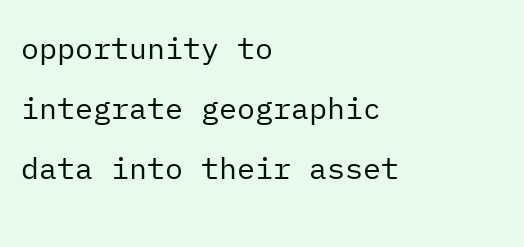opportunity to integrate geographic data into their asset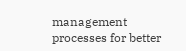management processes for better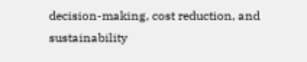decision-making, cost reduction, and sustainability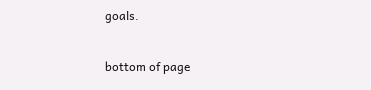goals.

bottom of page